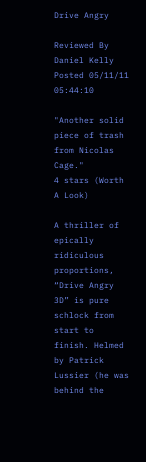Drive Angry

Reviewed By Daniel Kelly
Posted 05/11/11 05:44:10

"Another solid piece of trash from Nicolas Cage."
4 stars (Worth A Look)

A thriller of epically ridiculous proportions, “Drive Angry 3D” is pure schlock from start to finish. Helmed by Patrick Lussier (he was behind the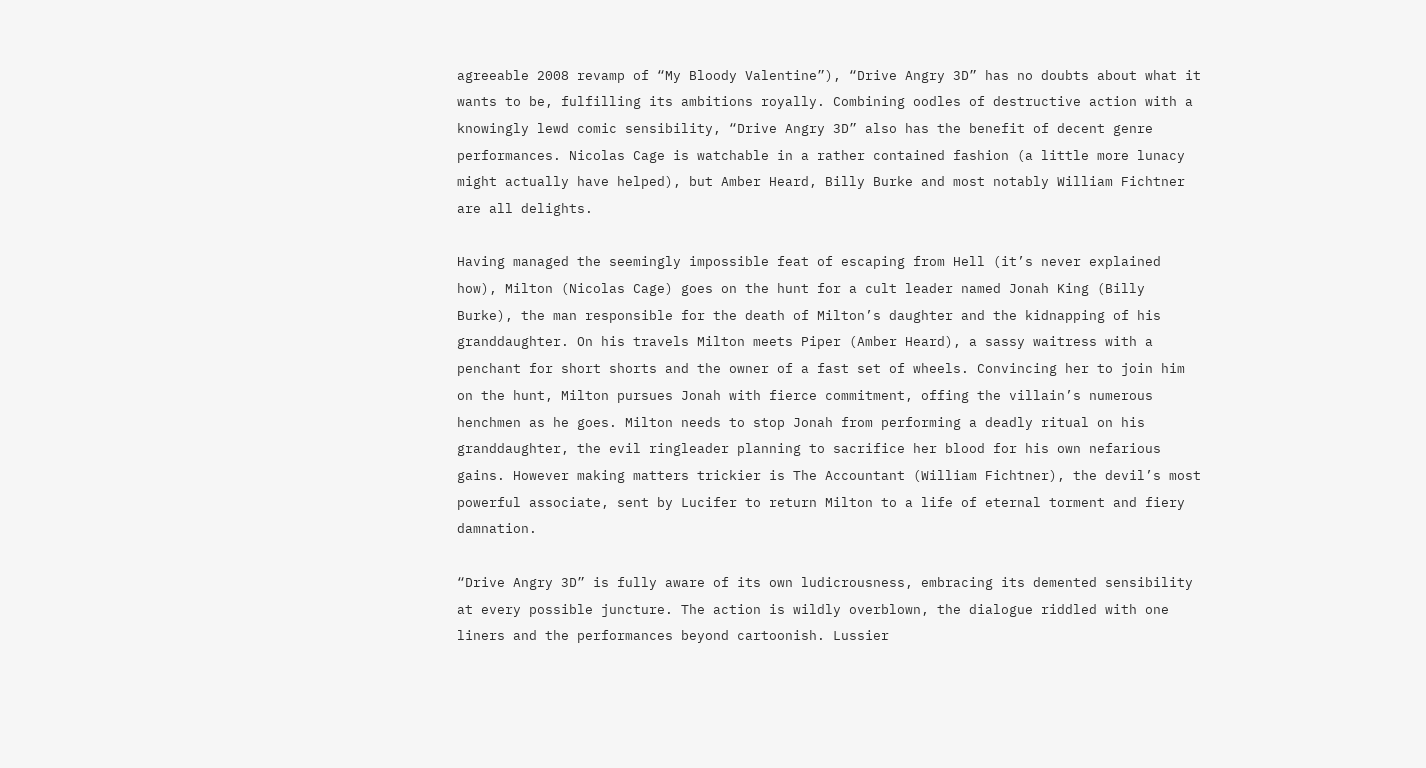agreeable 2008 revamp of “My Bloody Valentine”), “Drive Angry 3D” has no doubts about what it wants to be, fulfilling its ambitions royally. Combining oodles of destructive action with a knowingly lewd comic sensibility, “Drive Angry 3D” also has the benefit of decent genre performances. Nicolas Cage is watchable in a rather contained fashion (a little more lunacy might actually have helped), but Amber Heard, Billy Burke and most notably William Fichtner are all delights.

Having managed the seemingly impossible feat of escaping from Hell (it’s never explained how), Milton (Nicolas Cage) goes on the hunt for a cult leader named Jonah King (Billy Burke), the man responsible for the death of Milton’s daughter and the kidnapping of his granddaughter. On his travels Milton meets Piper (Amber Heard), a sassy waitress with a penchant for short shorts and the owner of a fast set of wheels. Convincing her to join him on the hunt, Milton pursues Jonah with fierce commitment, offing the villain’s numerous henchmen as he goes. Milton needs to stop Jonah from performing a deadly ritual on his granddaughter, the evil ringleader planning to sacrifice her blood for his own nefarious gains. However making matters trickier is The Accountant (William Fichtner), the devil’s most powerful associate, sent by Lucifer to return Milton to a life of eternal torment and fiery damnation.

“Drive Angry 3D” is fully aware of its own ludicrousness, embracing its demented sensibility at every possible juncture. The action is wildly overblown, the dialogue riddled with one liners and the performances beyond cartoonish. Lussier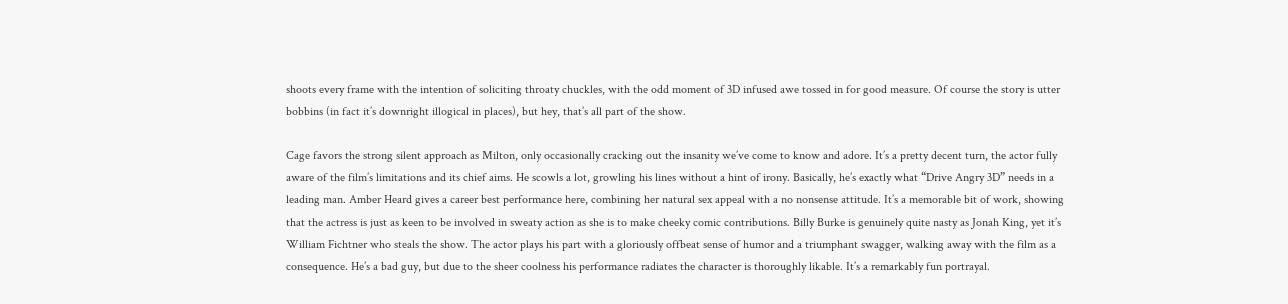shoots every frame with the intention of soliciting throaty chuckles, with the odd moment of 3D infused awe tossed in for good measure. Of course the story is utter bobbins (in fact it’s downright illogical in places), but hey, that’s all part of the show.

Cage favors the strong silent approach as Milton, only occasionally cracking out the insanity we’ve come to know and adore. It’s a pretty decent turn, the actor fully aware of the film’s limitations and its chief aims. He scowls a lot, growling his lines without a hint of irony. Basically, he’s exactly what “Drive Angry 3D” needs in a leading man. Amber Heard gives a career best performance here, combining her natural sex appeal with a no nonsense attitude. It’s a memorable bit of work, showing that the actress is just as keen to be involved in sweaty action as she is to make cheeky comic contributions. Billy Burke is genuinely quite nasty as Jonah King, yet it’s William Fichtner who steals the show. The actor plays his part with a gloriously offbeat sense of humor and a triumphant swagger, walking away with the film as a consequence. He’s a bad guy, but due to the sheer coolness his performance radiates the character is thoroughly likable. It’s a remarkably fun portrayal.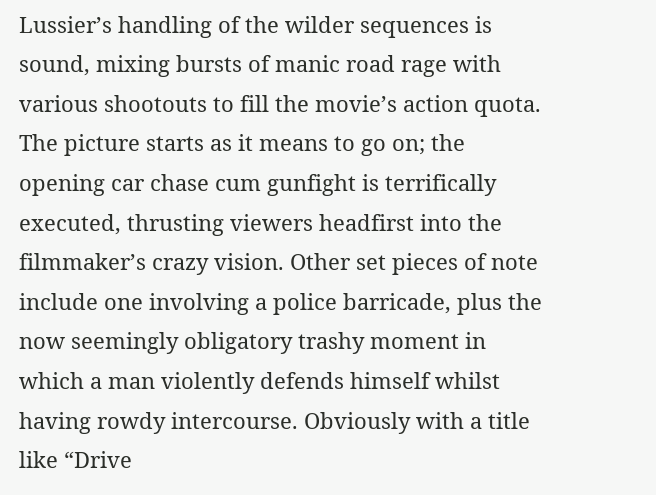Lussier’s handling of the wilder sequences is sound, mixing bursts of manic road rage with various shootouts to fill the movie’s action quota. The picture starts as it means to go on; the opening car chase cum gunfight is terrifically executed, thrusting viewers headfirst into the filmmaker’s crazy vision. Other set pieces of note include one involving a police barricade, plus the now seemingly obligatory trashy moment in which a man violently defends himself whilst having rowdy intercourse. Obviously with a title like “Drive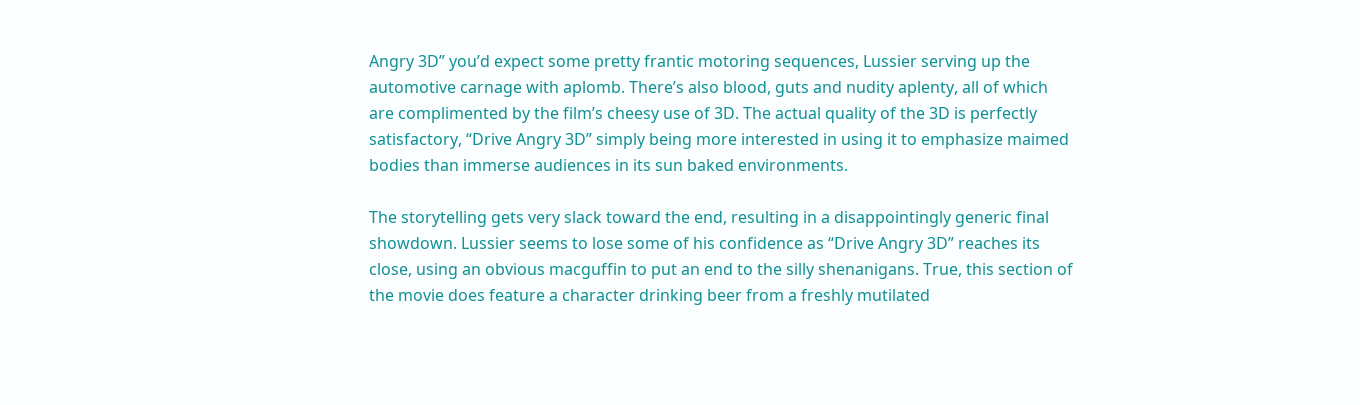Angry 3D” you’d expect some pretty frantic motoring sequences, Lussier serving up the automotive carnage with aplomb. There’s also blood, guts and nudity aplenty, all of which are complimented by the film’s cheesy use of 3D. The actual quality of the 3D is perfectly satisfactory, “Drive Angry 3D” simply being more interested in using it to emphasize maimed bodies than immerse audiences in its sun baked environments.

The storytelling gets very slack toward the end, resulting in a disappointingly generic final showdown. Lussier seems to lose some of his confidence as “Drive Angry 3D” reaches its close, using an obvious macguffin to put an end to the silly shenanigans. True, this section of the movie does feature a character drinking beer from a freshly mutilated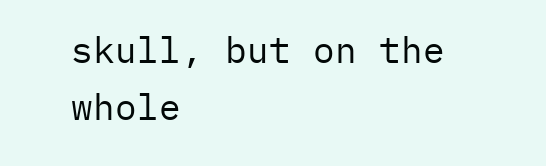skull, but on the whole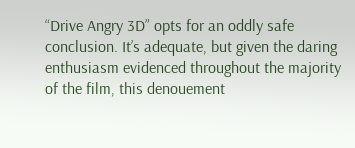“Drive Angry 3D” opts for an oddly safe conclusion. It’s adequate, but given the daring enthusiasm evidenced throughout the majority of the film, this denouement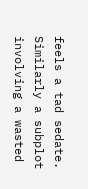feels a tad sedate. Similarly a subplot involving a wasted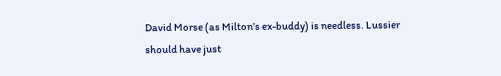David Morse (as Milton’s ex-buddy) is needless. Lussier should have just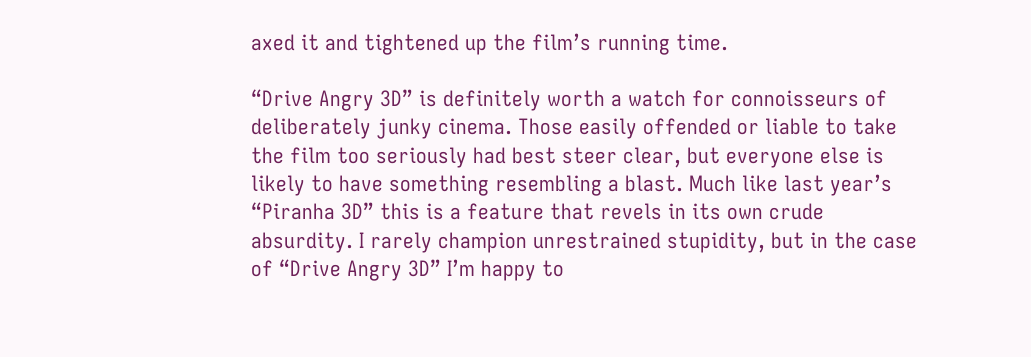axed it and tightened up the film’s running time.

“Drive Angry 3D” is definitely worth a watch for connoisseurs of deliberately junky cinema. Those easily offended or liable to take the film too seriously had best steer clear, but everyone else is likely to have something resembling a blast. Much like last year’s “Piranha 3D” this is a feature that revels in its own crude absurdity. I rarely champion unrestrained stupidity, but in the case of “Drive Angry 3D” I’m happy to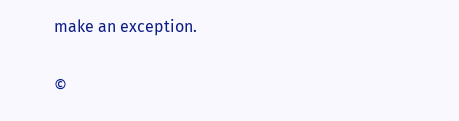make an exception.

©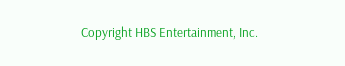Copyright HBS Entertainment, Inc.